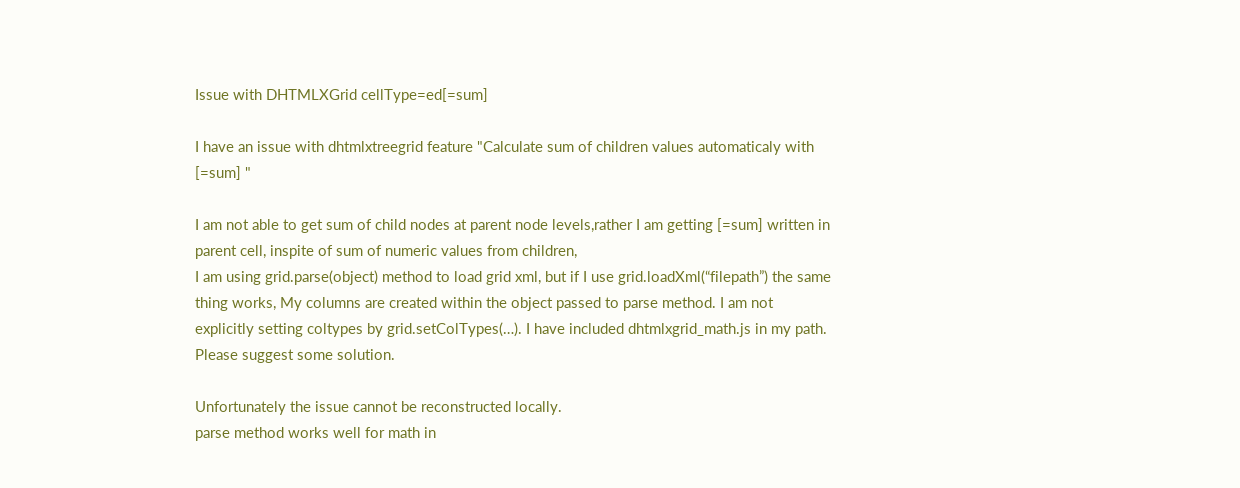Issue with DHTMLXGrid cellType=ed[=sum]

I have an issue with dhtmlxtreegrid feature "Calculate sum of children values automaticaly with [=sum] "

I am not able to get sum of child nodes at parent node levels,rather I am getting [=sum] written in parent cell, inspite of sum of numeric values from children,
I am using grid.parse(object) method to load grid xml, but if I use grid.loadXml(“filepath”) the same thing works, My columns are created within the object passed to parse method. I am not explicitly setting coltypes by grid.setColTypes(…). I have included dhtmlxgrid_math.js in my path. Please suggest some solution.

Unfortunately the issue cannot be reconstructed locally.
parse method works well for math in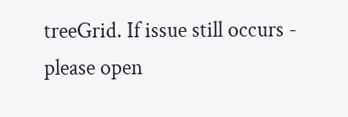treeGrid. If issue still occurs - please open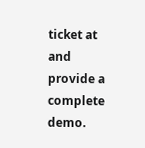ticket at and provide a complete demo.